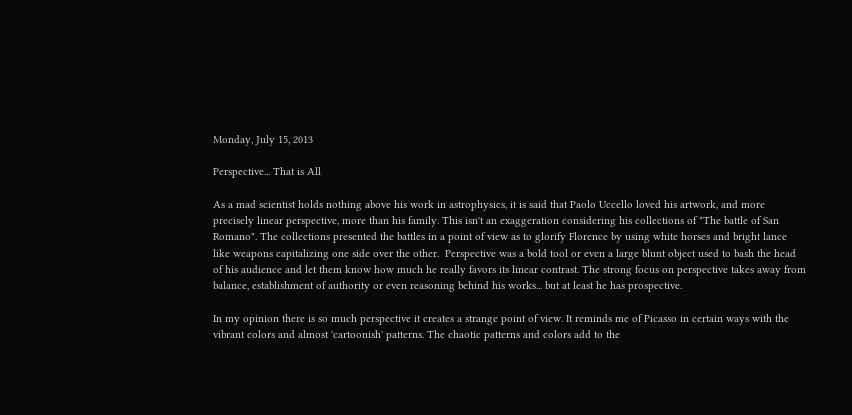Monday, July 15, 2013

Perspective... That is All

As a mad scientist holds nothing above his work in astrophysics, it is said that Paolo Uccello loved his artwork, and more precisely linear perspective, more than his family. This isn't an exaggeration considering his collections of "The battle of San Romano". The collections presented the battles in a point of view as to glorify Florence by using white horses and bright lance like weapons capitalizing one side over the other.  Perspective was a bold tool or even a large blunt object used to bash the head of his audience and let them know how much he really favors its linear contrast. The strong focus on perspective takes away from balance, establishment of authority or even reasoning behind his works... but at least he has prospective.

In my opinion there is so much perspective it creates a strange point of view. It reminds me of Picasso in certain ways with the vibrant colors and almost 'cartoonish' patterns. The chaotic patterns and colors add to the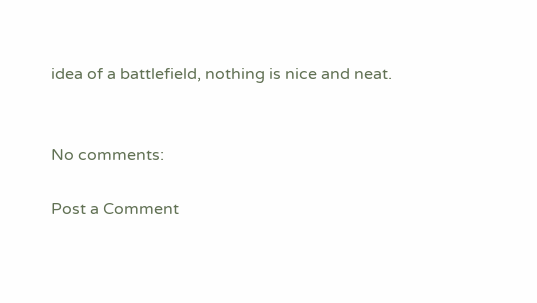idea of a battlefield, nothing is nice and neat.


No comments:

Post a Comment